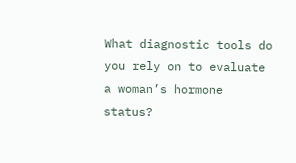What diagnostic tools do you rely on to evaluate a woman’s hormone status?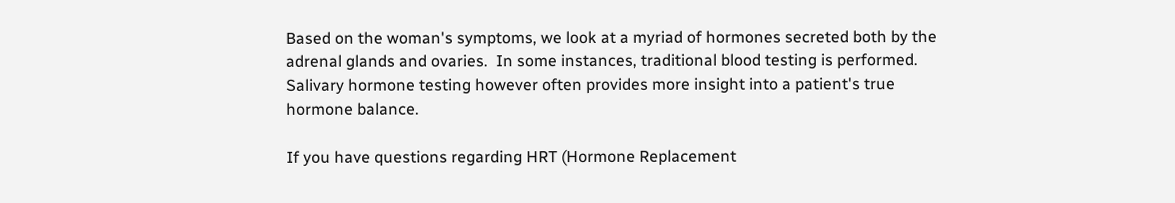Based on the woman's symptoms, we look at a myriad of hormones secreted both by the adrenal glands and ovaries.  In some instances, traditional blood testing is performed.  Salivary hormone testing however often provides more insight into a patient's true hormone balance.

If you have questions regarding HRT (Hormone Replacement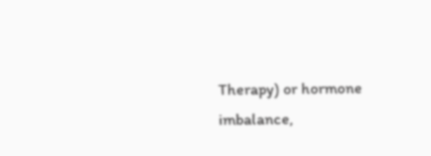Therapy) or hormone imbalance,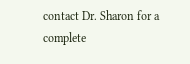contact Dr. Sharon for a complete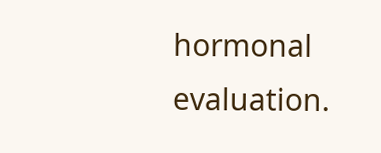hormonal evaluation.